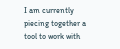I am currently piecing together a tool to work with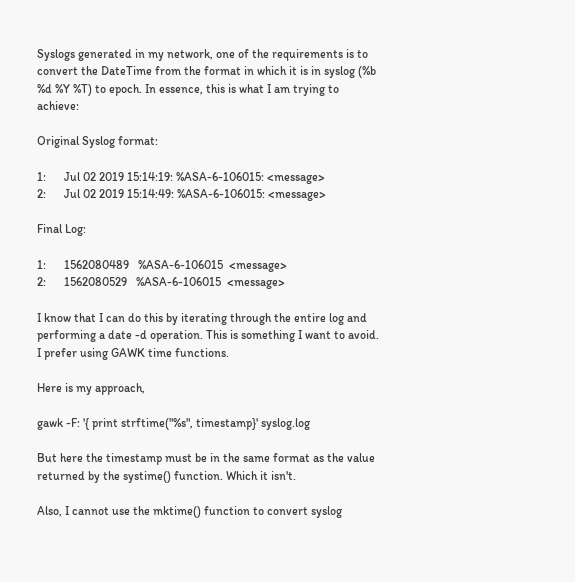Syslogs generated in my network, one of the requirements is to convert the DateTime from the format in which it is in syslog (%b %d %Y %T) to epoch. In essence, this is what I am trying to achieve:

Original Syslog format:

1:      Jul 02 2019 15:14:19: %ASA-6-106015: <message>
2:      Jul 02 2019 15:14:49: %ASA-6-106015: <message>

Final Log:

1:      1562080489   %ASA-6-106015  <message>
2:      1562080529   %ASA-6-106015  <message>

I know that I can do this by iterating through the entire log and performing a date -d operation. This is something I want to avoid. I prefer using GAWK time functions.

Here is my approach,

gawk -F: '{ print strftime("%s", timestamp}' syslog.log

But here the timestamp must be in the same format as the value returned by the systime() function. Which it isn't.

Also, I cannot use the mktime() function to convert syslog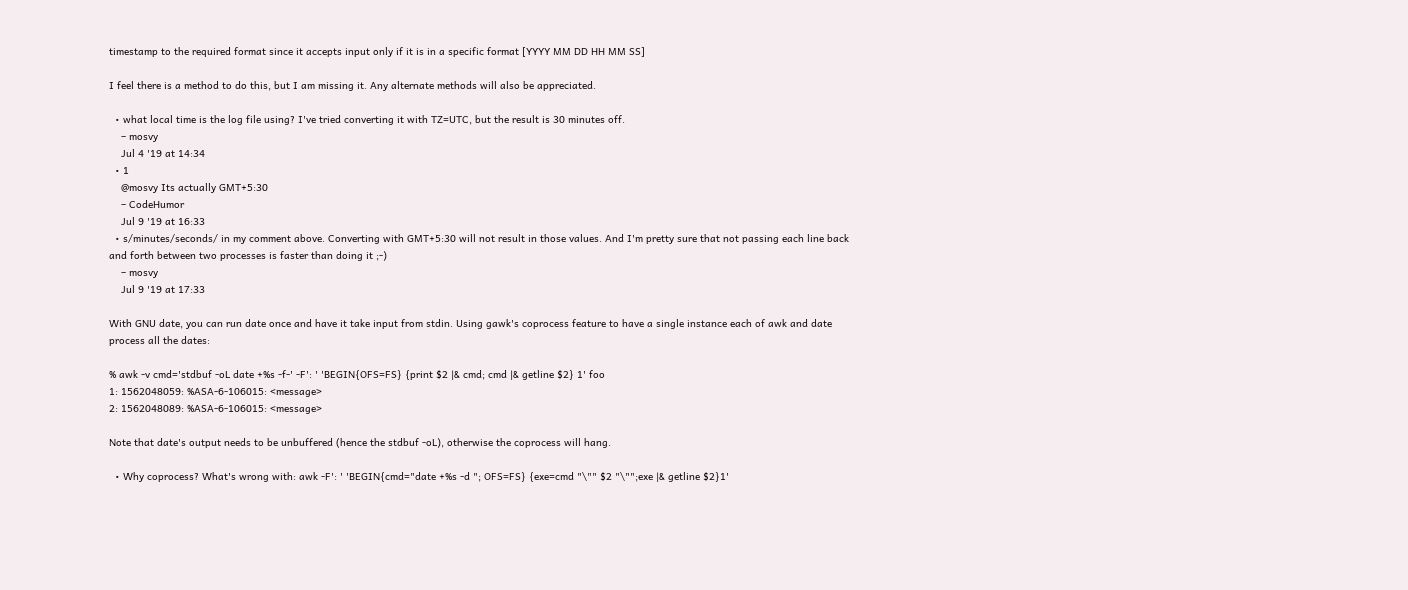timestamp to the required format since it accepts input only if it is in a specific format [YYYY MM DD HH MM SS]

I feel there is a method to do this, but I am missing it. Any alternate methods will also be appreciated.

  • what local time is the log file using? I've tried converting it with TZ=UTC, but the result is 30 minutes off.
    – mosvy
    Jul 4 '19 at 14:34
  • 1
    @mosvy Its actually GMT+5:30
    – CodeHumor
    Jul 9 '19 at 16:33
  • s/minutes/seconds/ in my comment above. Converting with GMT+5:30 will not result in those values. And I'm pretty sure that not passing each line back and forth between two processes is faster than doing it ;-)
    – mosvy
    Jul 9 '19 at 17:33

With GNU date, you can run date once and have it take input from stdin. Using gawk's coprocess feature to have a single instance each of awk and date process all the dates:

% awk -v cmd='stdbuf -oL date +%s -f-' -F': ' 'BEGIN{OFS=FS} {print $2 |& cmd; cmd |& getline $2} 1' foo
1: 1562048059: %ASA-6-106015: <message>
2: 1562048089: %ASA-6-106015: <message>

Note that date's output needs to be unbuffered (hence the stdbuf -oL), otherwise the coprocess will hang.

  • Why coprocess? What's wrong with: awk -F': ' 'BEGIN{cmd="date +%s -d "; OFS=FS} {exe=cmd "\"" $2 "\"";exe |& getline $2}1'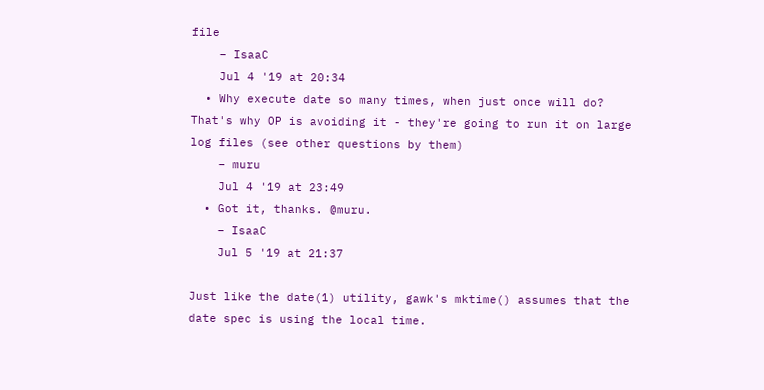file
    – IsaaC
    Jul 4 '19 at 20:34
  • Why execute date so many times, when just once will do? That's why OP is avoiding it - they're going to run it on large log files (see other questions by them)
    – muru
    Jul 4 '19 at 23:49
  • Got it, thanks. @muru.
    – IsaaC
    Jul 5 '19 at 21:37

Just like the date(1) utility, gawk's mktime() assumes that the date spec is using the local time.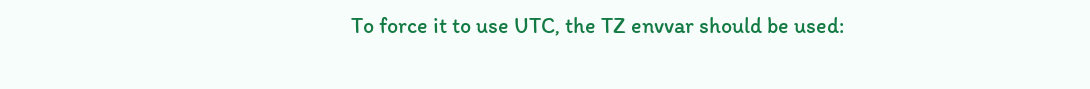To force it to use UTC, the TZ envvar should be used: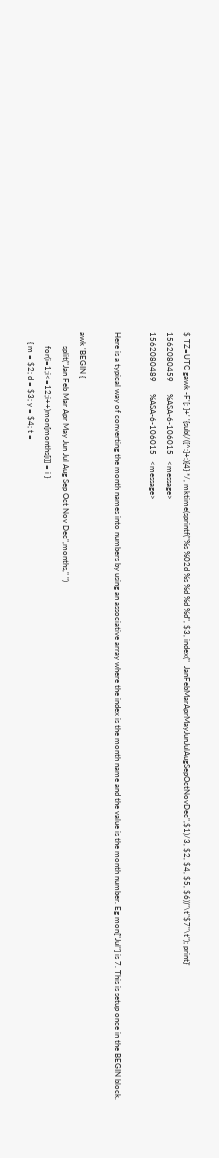$ TZ=UTC gawk -F'[: ]+' '{sub(/([^:]+:){4} */, mktime(sprintf("%s %02d %s %d %d %d", $3, index("  JanFebMarAprMayJunJulAugSepOctNovDec",$1)/3, $2, $4, $5, $6))"\t"$7"\t"); print}'
1562080459      %ASA-6-106015   <message>
1562080489      %ASA-6-106015   <message>

Here is a typical way of converting the month names into numbers by using an associative array where the index is the month name and the value is the month number. Eg mon["Jul"] is 7. This is setup once in the BEGIN block.

awk 'BEGIN {
       split("Jan Feb Mar Apr May Jun Jul Aug Sep Oct Nov Dec",months," ")
       for(i=1;i<=12;i++)mon[months[i]] = i }
     { m = $2; d = $3; y = $4; t =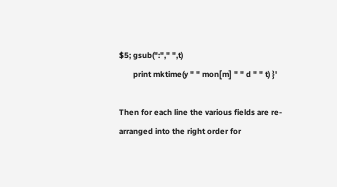$5; gsub(":"," ",t)
       print mktime(y " " mon[m] " " d " " t) }'

Then for each line the various fields are re-arranged into the right order for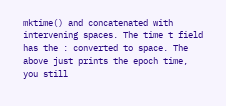mktime() and concatenated with intervening spaces. The time t field has the : converted to space. The above just prints the epoch time, you still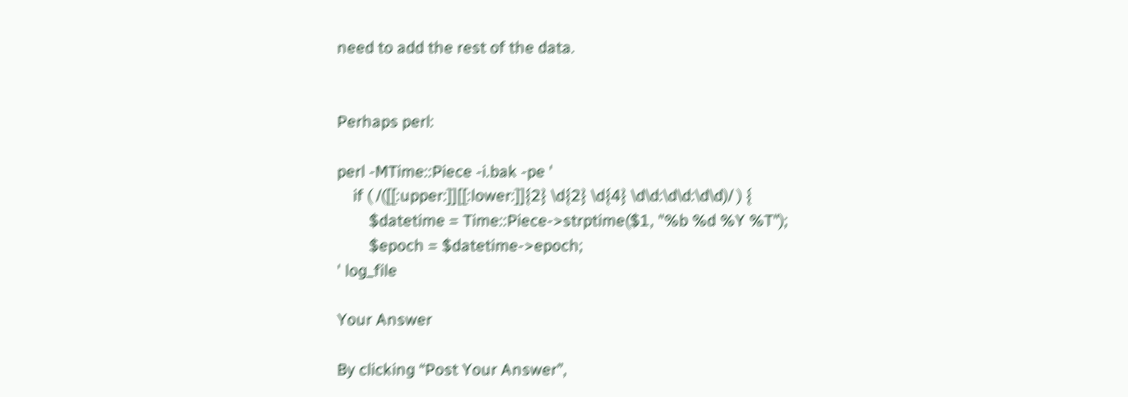need to add the rest of the data.


Perhaps perl:

perl -MTime::Piece -i.bak -pe '
    if ( /([[:upper:]][[:lower:]]{2} \d{2} \d{4} \d\d:\d\d:\d\d)/ ) {
        $datetime = Time::Piece->strptime($1, "%b %d %Y %T");
        $epoch = $datetime->epoch;
' log_file

Your Answer

By clicking “Post Your Answer”,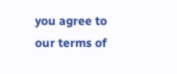you agree to our terms of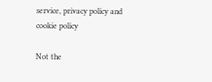service, privacy policy and cookie policy

Not the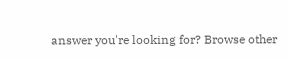answer you're looking for? Browse other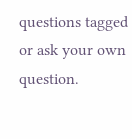questions tagged or ask your own question.